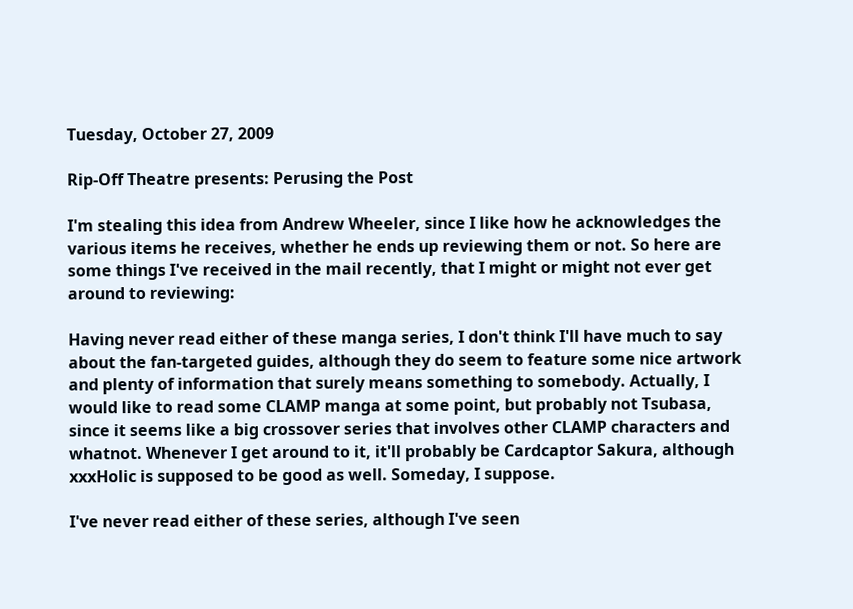Tuesday, October 27, 2009

Rip-Off Theatre presents: Perusing the Post

I'm stealing this idea from Andrew Wheeler, since I like how he acknowledges the various items he receives, whether he ends up reviewing them or not. So here are some things I've received in the mail recently, that I might or might not ever get around to reviewing:

Having never read either of these manga series, I don't think I'll have much to say about the fan-targeted guides, although they do seem to feature some nice artwork and plenty of information that surely means something to somebody. Actually, I would like to read some CLAMP manga at some point, but probably not Tsubasa, since it seems like a big crossover series that involves other CLAMP characters and whatnot. Whenever I get around to it, it'll probably be Cardcaptor Sakura, although xxxHolic is supposed to be good as well. Someday, I suppose.

I've never read either of these series, although I've seen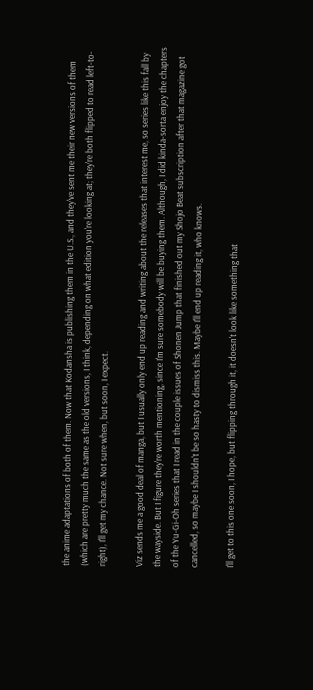the anime adaptations of both of them. Now that Kodansha is publishing them in the U.S., and they've sent me their new versions of them (which are pretty much the same as the old versions, I think, depending on what edition you're looking at; they're both flipped to read left-to-right), I'll get my chance. Not sure when, but soon, I expect.

Viz sends me a good deal of manga, but I usually only end up reading and writing about the releases that interest me, so series like this fall by the wayside. But I figure they're worth mentioning, since I'm sure somebody will be buying them. Although, I did kinda-sorta enjoy the chapters of the Yu-Gi-Oh series that I read in the couple issues of Shonen Jump that finished out my Shojo Beat subscription after that magazine got cancelled, so maybe I shouldn't be so hasty to dismiss this. Maybe I'll end up reading it, who knows.

I'll get to this one soon, I hope, but flipping through it, it doesn't look like something that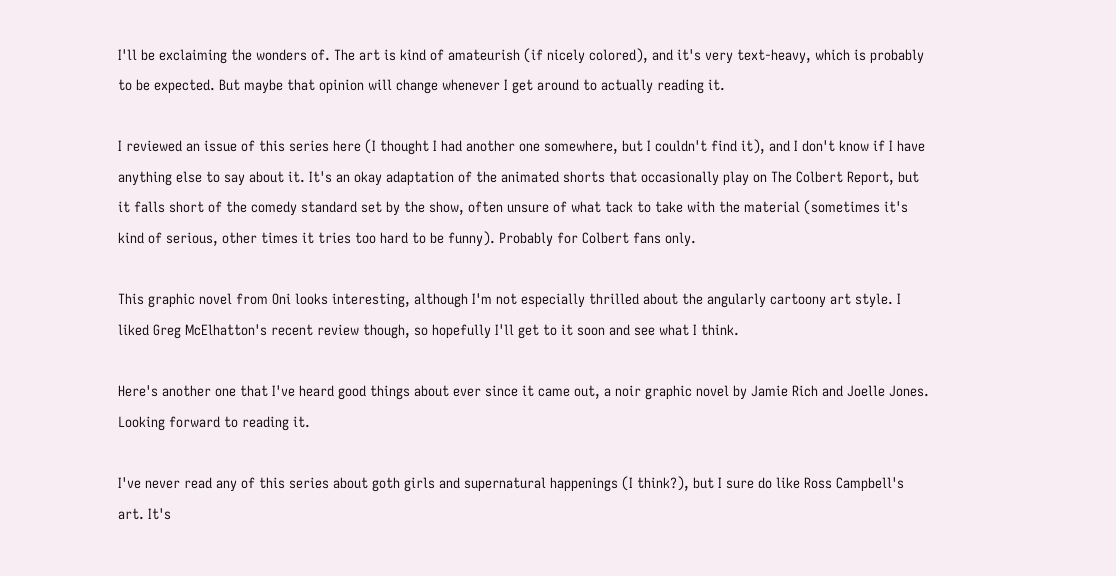I'll be exclaiming the wonders of. The art is kind of amateurish (if nicely colored), and it's very text-heavy, which is probably to be expected. But maybe that opinion will change whenever I get around to actually reading it.

I reviewed an issue of this series here (I thought I had another one somewhere, but I couldn't find it), and I don't know if I have anything else to say about it. It's an okay adaptation of the animated shorts that occasionally play on The Colbert Report, but it falls short of the comedy standard set by the show, often unsure of what tack to take with the material (sometimes it's kind of serious, other times it tries too hard to be funny). Probably for Colbert fans only.

This graphic novel from Oni looks interesting, although I'm not especially thrilled about the angularly cartoony art style. I liked Greg McElhatton's recent review though, so hopefully I'll get to it soon and see what I think.

Here's another one that I've heard good things about ever since it came out, a noir graphic novel by Jamie Rich and Joelle Jones. Looking forward to reading it.

I've never read any of this series about goth girls and supernatural happenings (I think?), but I sure do like Ross Campbell's art. It's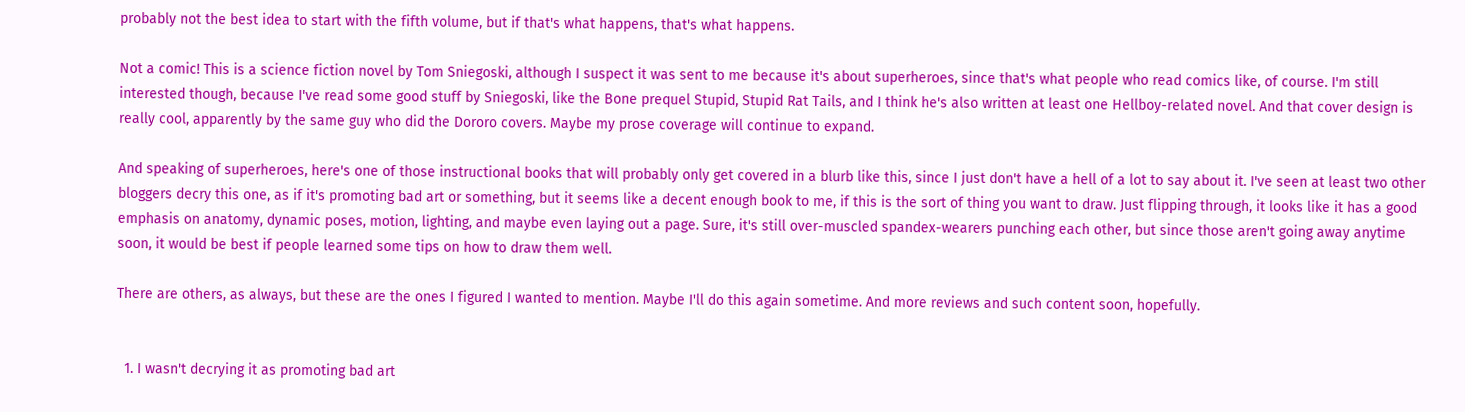probably not the best idea to start with the fifth volume, but if that's what happens, that's what happens.

Not a comic! This is a science fiction novel by Tom Sniegoski, although I suspect it was sent to me because it's about superheroes, since that's what people who read comics like, of course. I'm still interested though, because I've read some good stuff by Sniegoski, like the Bone prequel Stupid, Stupid Rat Tails, and I think he's also written at least one Hellboy-related novel. And that cover design is really cool, apparently by the same guy who did the Dororo covers. Maybe my prose coverage will continue to expand.

And speaking of superheroes, here's one of those instructional books that will probably only get covered in a blurb like this, since I just don't have a hell of a lot to say about it. I've seen at least two other bloggers decry this one, as if it's promoting bad art or something, but it seems like a decent enough book to me, if this is the sort of thing you want to draw. Just flipping through, it looks like it has a good emphasis on anatomy, dynamic poses, motion, lighting, and maybe even laying out a page. Sure, it's still over-muscled spandex-wearers punching each other, but since those aren't going away anytime soon, it would be best if people learned some tips on how to draw them well.

There are others, as always, but these are the ones I figured I wanted to mention. Maybe I'll do this again sometime. And more reviews and such content soon, hopefully.


  1. I wasn't decrying it as promoting bad art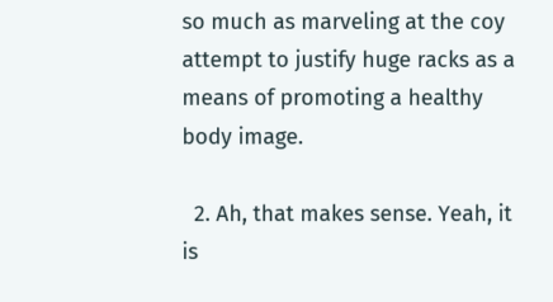so much as marveling at the coy attempt to justify huge racks as a means of promoting a healthy body image.

  2. Ah, that makes sense. Yeah, it is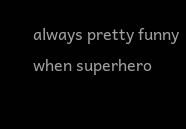always pretty funny when superhero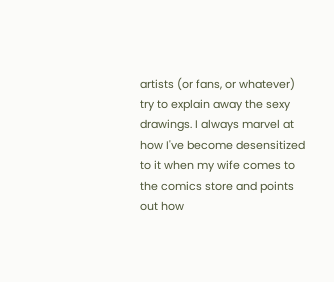artists (or fans, or whatever) try to explain away the sexy drawings. I always marvel at how I've become desensitized to it when my wife comes to the comics store and points out how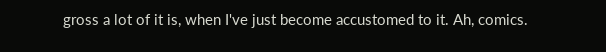gross a lot of it is, when I've just become accustomed to it. Ah, comics.